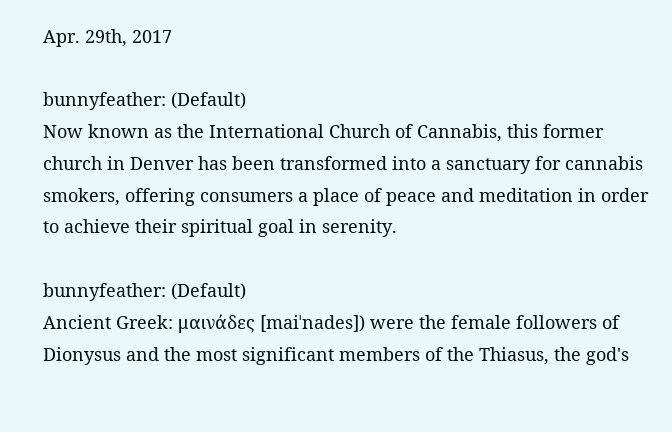Apr. 29th, 2017

bunnyfeather: (Default)
Now known as the International Church of Cannabis, this former church in Denver has been transformed into a sanctuary for cannabis smokers, offering consumers a place of peace and meditation in order to achieve their spiritual goal in serenity.

bunnyfeather: (Default)
Ancient Greek: μαινάδες [maiˈnades]) were the female followers of Dionysus and the most significant members of the Thiasus, the god's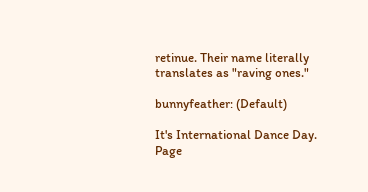retinue. Their name literally translates as "raving ones."

bunnyfeather: (Default)

It's International Dance Day.
Page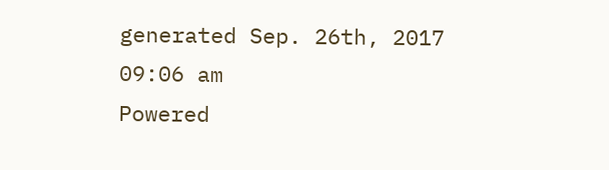generated Sep. 26th, 2017 09:06 am
Powered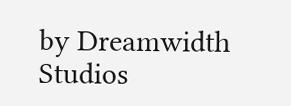by Dreamwidth Studios